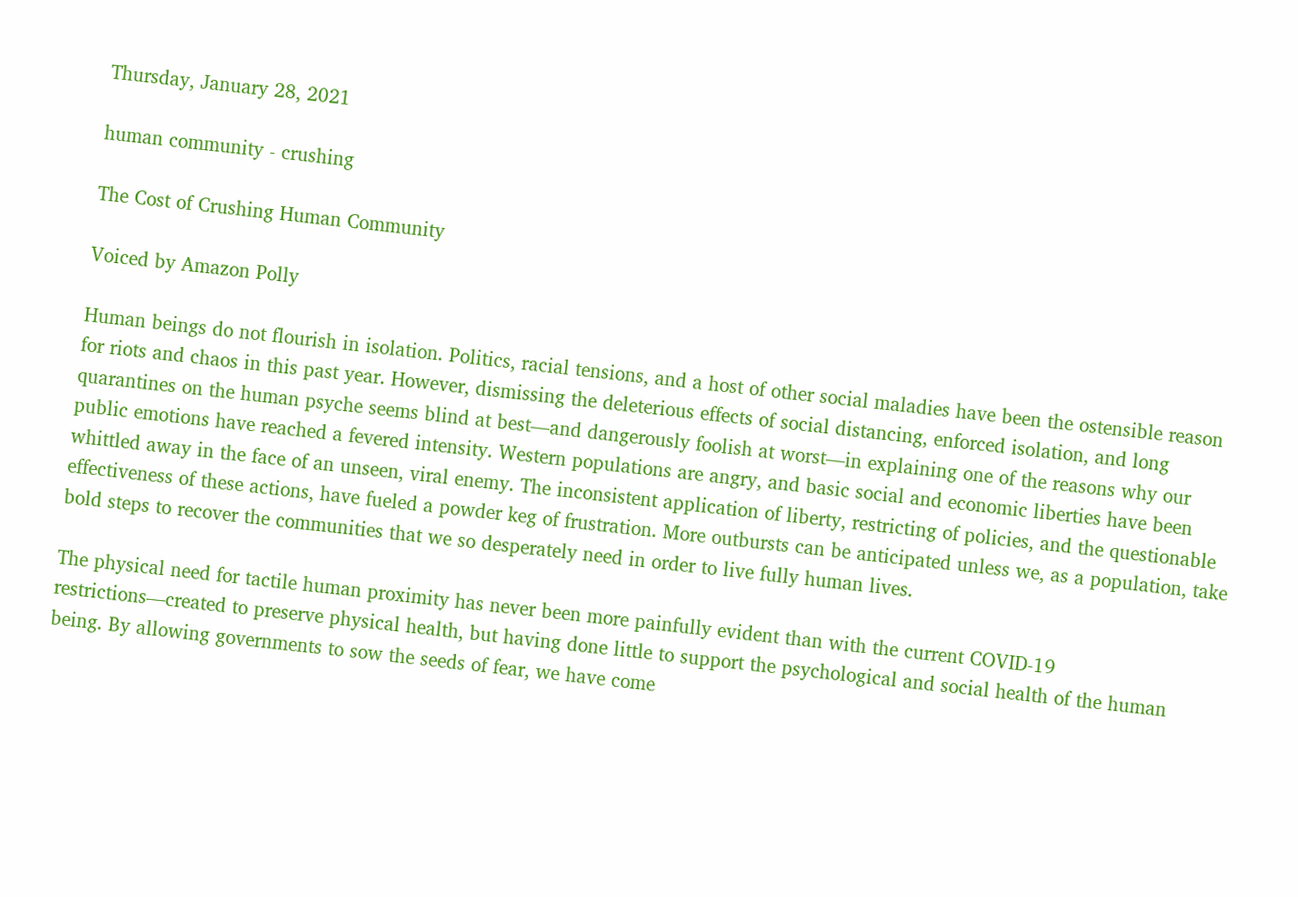Thursday, January 28, 2021

human community - crushing

The Cost of Crushing Human Community

Voiced by Amazon Polly

Human beings do not flourish in isolation. Politics, racial tensions, and a host of other social maladies have been the ostensible reason for riots and chaos in this past year. However, dismissing the deleterious effects of social distancing, enforced isolation, and long quarantines on the human psyche seems blind at best—and dangerously foolish at worst—in explaining one of the reasons why our public emotions have reached a fevered intensity. Western populations are angry, and basic social and economic liberties have been whittled away in the face of an unseen, viral enemy. The inconsistent application of liberty, restricting of policies, and the questionable effectiveness of these actions, have fueled a powder keg of frustration. More outbursts can be anticipated unless we, as a population, take bold steps to recover the communities that we so desperately need in order to live fully human lives.

The physical need for tactile human proximity has never been more painfully evident than with the current COVID-19 restrictions—created to preserve physical health, but having done little to support the psychological and social health of the human being. By allowing governments to sow the seeds of fear, we have come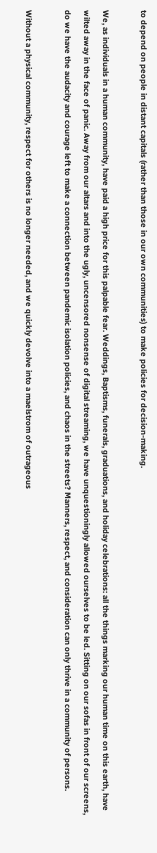to depend on people in distant capitals (rather than those in our own communities) to make policies for decision-making.

We, as individuals in a human community, have paid a high price for this palpable fear. Weddings, Baptisms, funerals, graduations, and holiday celebrations: all the things marking our human time on this earth, have wilted away in the face of panic. Away from our altars and into the ugly, uncensored nonsense of digital streaming, we have unquestioningly allowed ourselves to be led. Sitting on our sofas in front of our screens, do we have the audacity and courage left to make a connection between pandemic isolation policies, and chaos in the streets? Manners, respect, and consideration can only thrive in a community of persons.

Without a physical community, respect for others is no longer needed, and we quickly devolve into a maelstrom of outrageous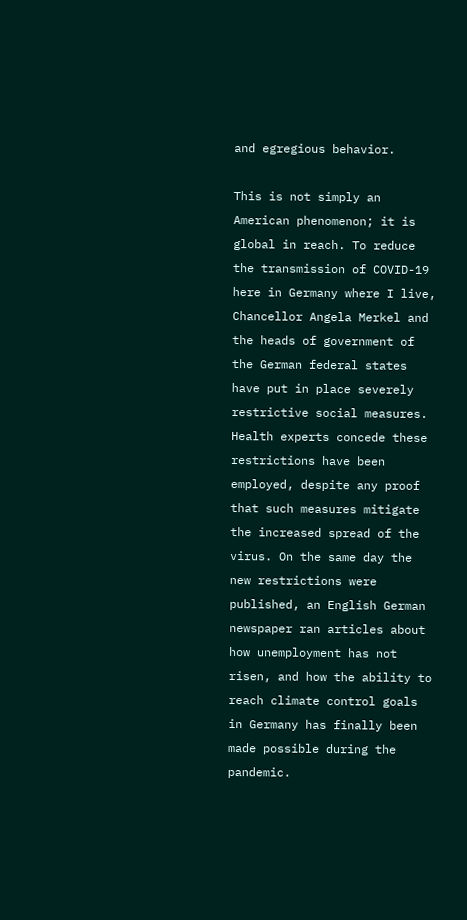and egregious behavior.

This is not simply an American phenomenon; it is global in reach. To reduce the transmission of COVID-19 here in Germany where I live, Chancellor Angela Merkel and the heads of government of the German federal states have put in place severely restrictive social measures. Health experts concede these restrictions have been employed, despite any proof that such measures mitigate the increased spread of the virus. On the same day the new restrictions were published, an English German newspaper ran articles about how unemployment has not risen, and how the ability to reach climate control goals in Germany has finally been made possible during the pandemic.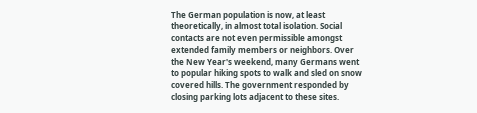The German population is now, at least theoretically, in almost total isolation. Social contacts are not even permissible amongst extended family members or neighbors. Over the New Year's weekend, many Germans went to popular hiking spots to walk and sled on snow covered hills. The government responded by closing parking lots adjacent to these sites.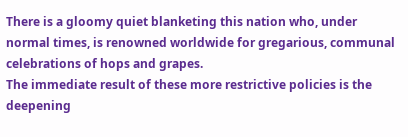There is a gloomy quiet blanketing this nation who, under normal times, is renowned worldwide for gregarious, communal celebrations of hops and grapes.
The immediate result of these more restrictive policies is the deepening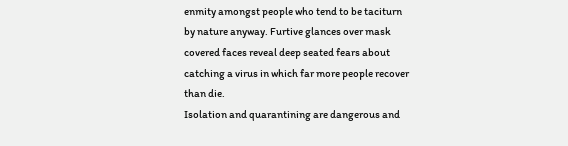enmity amongst people who tend to be taciturn by nature anyway. Furtive glances over mask covered faces reveal deep seated fears about catching a virus in which far more people recover than die.
Isolation and quarantining are dangerous and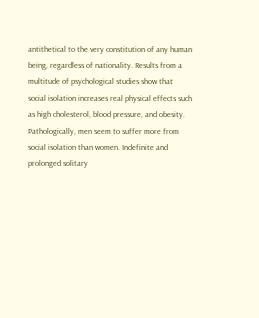antithetical to the very constitution of any human being, regardless of nationality. Results from a multitude of psychological studies show that social isolation increases real physical effects such as high cholesterol, blood pressure, and obesity. Pathologically, men seem to suffer more from social isolation than women. Indefinite and prolonged solitary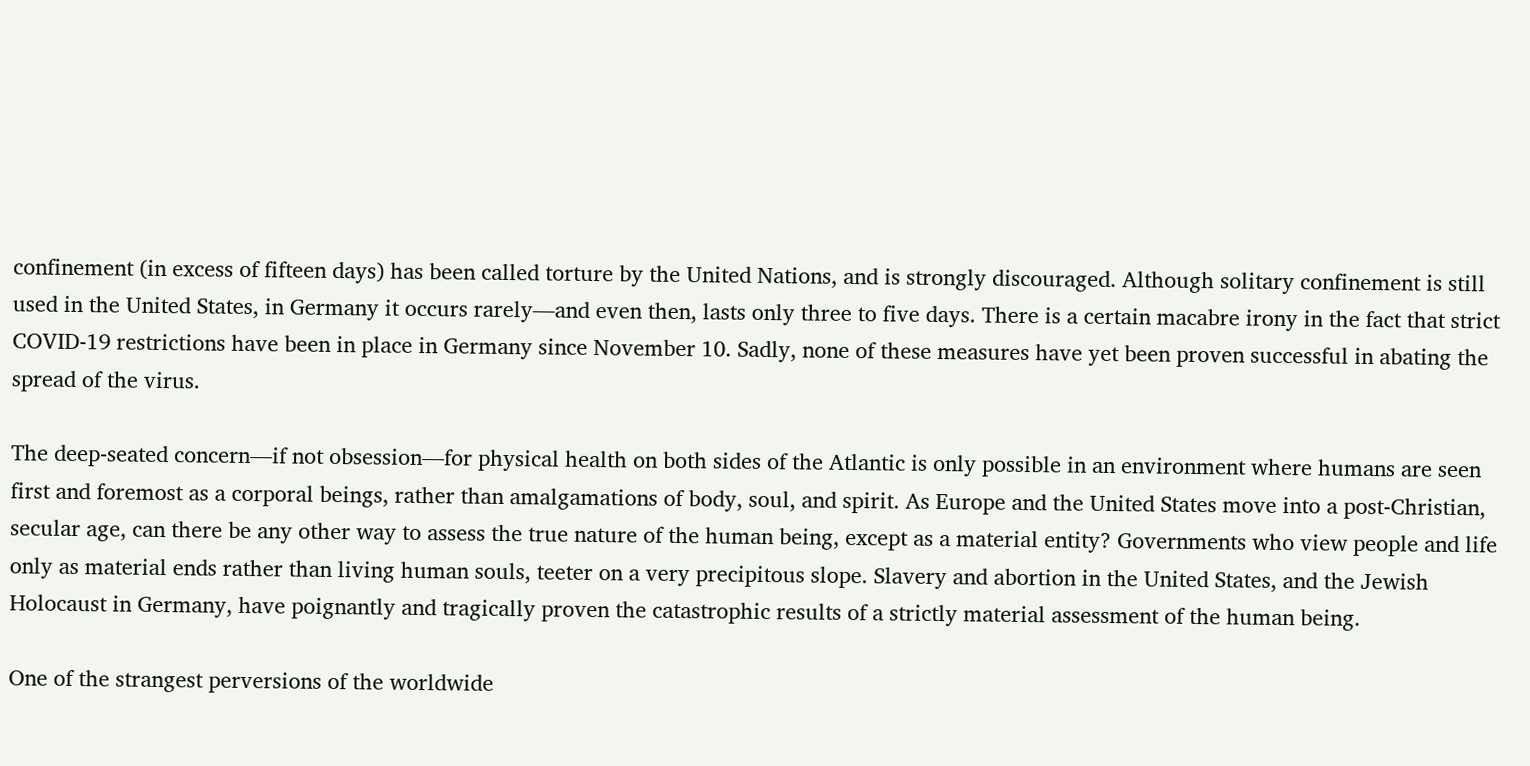confinement (in excess of fifteen days) has been called torture by the United Nations, and is strongly discouraged. Although solitary confinement is still used in the United States, in Germany it occurs rarely—and even then, lasts only three to five days. There is a certain macabre irony in the fact that strict COVID-19 restrictions have been in place in Germany since November 10. Sadly, none of these measures have yet been proven successful in abating the spread of the virus.

The deep-seated concern—if not obsession—for physical health on both sides of the Atlantic is only possible in an environment where humans are seen first and foremost as a corporal beings, rather than amalgamations of body, soul, and spirit. As Europe and the United States move into a post-Christian, secular age, can there be any other way to assess the true nature of the human being, except as a material entity? Governments who view people and life only as material ends rather than living human souls, teeter on a very precipitous slope. Slavery and abortion in the United States, and the Jewish Holocaust in Germany, have poignantly and tragically proven the catastrophic results of a strictly material assessment of the human being.

One of the strangest perversions of the worldwide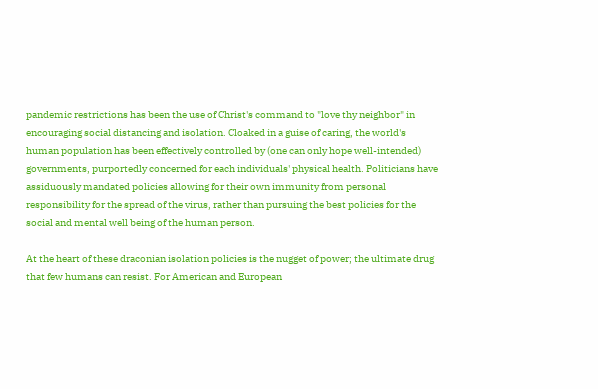pandemic restrictions has been the use of Christ's command to "love thy neighbor" in encouraging social distancing and isolation. Cloaked in a guise of caring, the world's human population has been effectively controlled by (one can only hope well-intended) governments, purportedly concerned for each individuals' physical health. Politicians have assiduously mandated policies allowing for their own immunity from personal responsibility for the spread of the virus, rather than pursuing the best policies for the social and mental well being of the human person.

At the heart of these draconian isolation policies is the nugget of power; the ultimate drug that few humans can resist. For American and European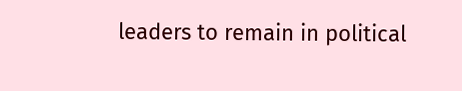leaders to remain in political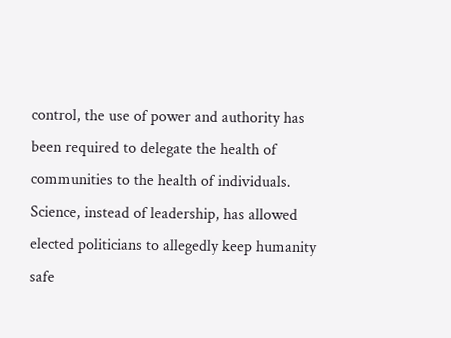control, the use of power and authority has been required to delegate the health of communities to the health of individuals. Science, instead of leadership, has allowed elected politicians to allegedly keep humanity safe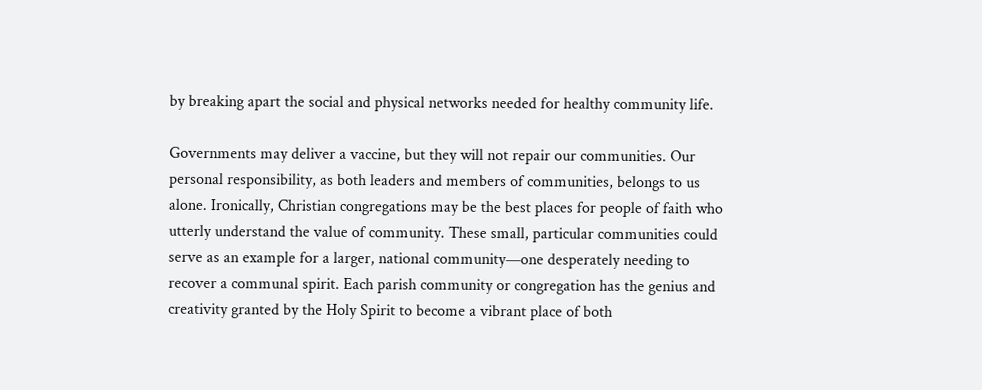by breaking apart the social and physical networks needed for healthy community life.

Governments may deliver a vaccine, but they will not repair our communities. Our personal responsibility, as both leaders and members of communities, belongs to us alone. Ironically, Christian congregations may be the best places for people of faith who utterly understand the value of community. These small, particular communities could serve as an example for a larger, national community—one desperately needing to recover a communal spirit. Each parish community or congregation has the genius and creativity granted by the Holy Spirit to become a vibrant place of both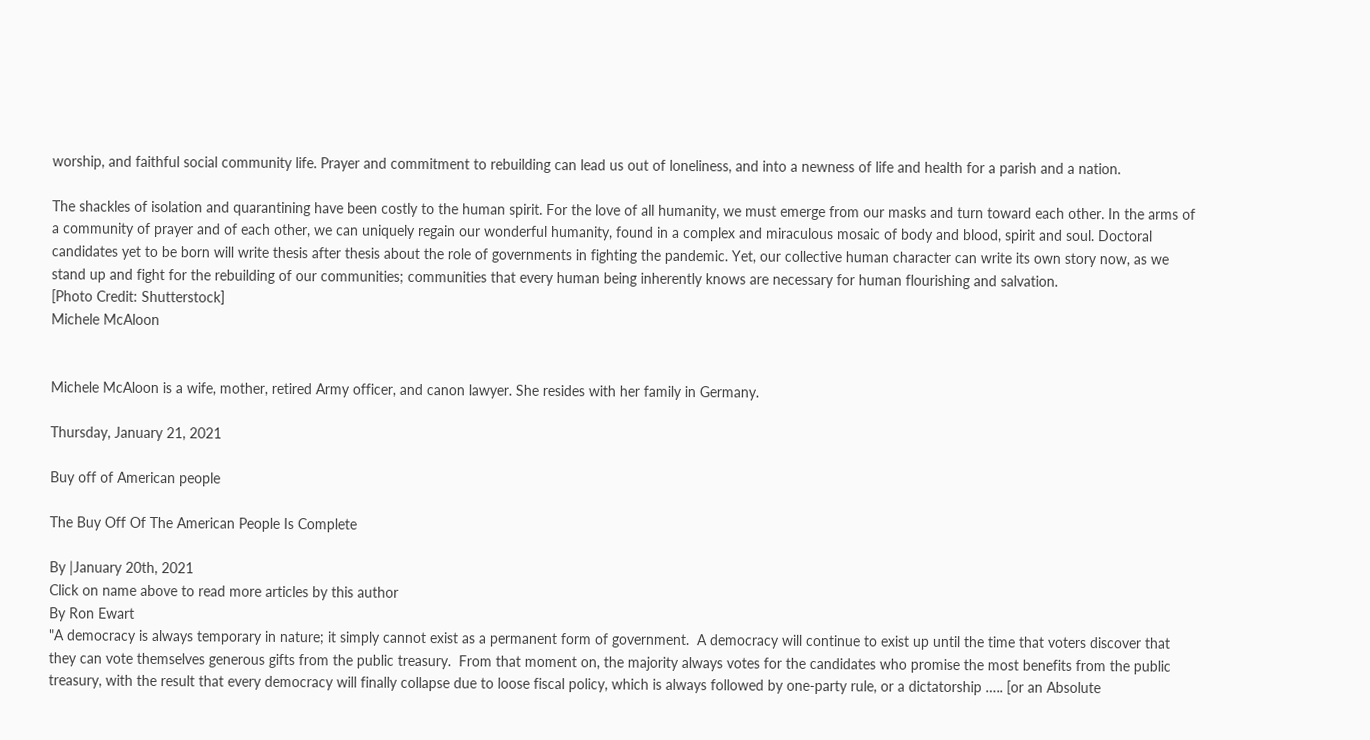worship, and faithful social community life. Prayer and commitment to rebuilding can lead us out of loneliness, and into a newness of life and health for a parish and a nation.

The shackles of isolation and quarantining have been costly to the human spirit. For the love of all humanity, we must emerge from our masks and turn toward each other. In the arms of a community of prayer and of each other, we can uniquely regain our wonderful humanity, found in a complex and miraculous mosaic of body and blood, spirit and soul. Doctoral candidates yet to be born will write thesis after thesis about the role of governments in fighting the pandemic. Yet, our collective human character can write its own story now, as we stand up and fight for the rebuilding of our communities; communities that every human being inherently knows are necessary for human flourishing and salvation.
[Photo Credit: Shutterstock]
Michele McAloon


Michele McAloon is a wife, mother, retired Army officer, and canon lawyer. She resides with her family in Germany.

Thursday, January 21, 2021

Buy off of American people

The Buy Off Of The American People Is Complete

By |January 20th, 2021
Click on name above to read more articles by this author
By Ron Ewart
"A democracy is always temporary in nature; it simply cannot exist as a permanent form of government.  A democracy will continue to exist up until the time that voters discover that they can vote themselves generous gifts from the public treasury.  From that moment on, the majority always votes for the candidates who promise the most benefits from the public treasury, with the result that every democracy will finally collapse due to loose fiscal policy, which is always followed by one-party rule, or a dictatorship ….. [or an Absolute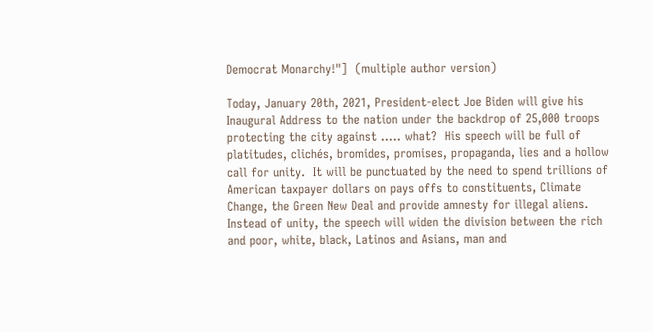Democrat Monarchy!"]  (multiple author version)

Today, January 20th, 2021, President-elect Joe Biden will give his Inaugural Address to the nation under the backdrop of 25,000 troops protecting the city against ….. what?  His speech will be full of platitudes, clichés, bromides, promises, propaganda, lies and a hollow call for unity.  It will be punctuated by the need to spend trillions of American taxpayer dollars on pays offs to constituents, Climate Change, the Green New Deal and provide amnesty for illegal aliens.  Instead of unity, the speech will widen the division between the rich and poor, white, black, Latinos and Asians, man and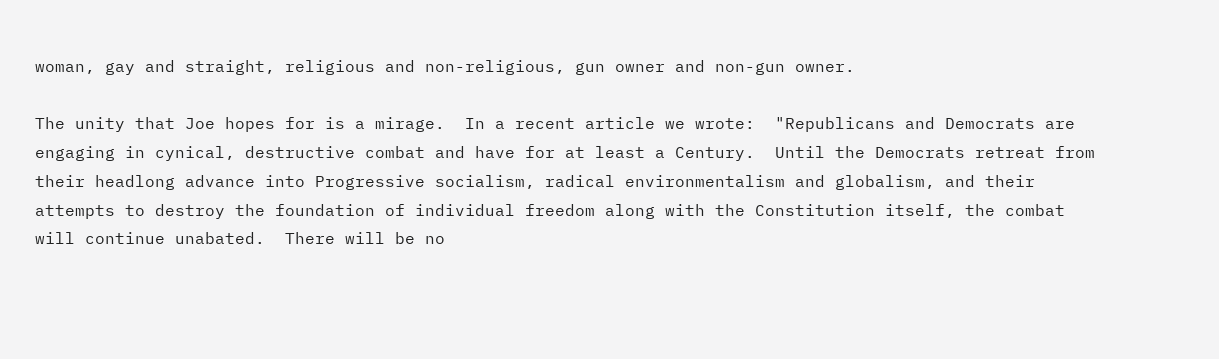woman, gay and straight, religious and non-religious, gun owner and non-gun owner.

The unity that Joe hopes for is a mirage.  In a recent article we wrote:  "Republicans and Democrats are engaging in cynical, destructive combat and have for at least a Century.  Until the Democrats retreat from their headlong advance into Progressive socialism, radical environmentalism and globalism, and their attempts to destroy the foundation of individual freedom along with the Constitution itself, the combat will continue unabated.  There will be no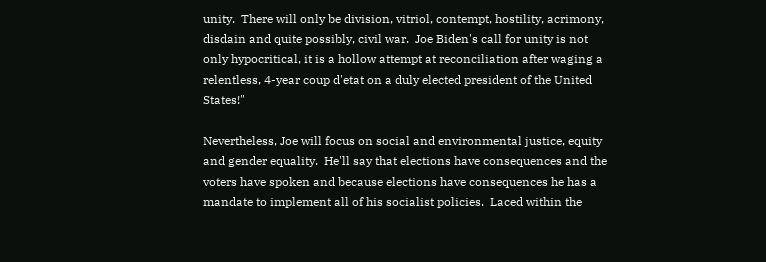unity.  There will only be division, vitriol, contempt, hostility, acrimony, disdain and quite possibly, civil war.  Joe Biden's call for unity is not only hypocritical, it is a hollow attempt at reconciliation after waging a relentless, 4-year coup d'etat on a duly elected president of the United States!"

Nevertheless, Joe will focus on social and environmental justice, equity and gender equality.  He'll say that elections have consequences and the voters have spoken and because elections have consequences he has a mandate to implement all of his socialist policies.  Laced within the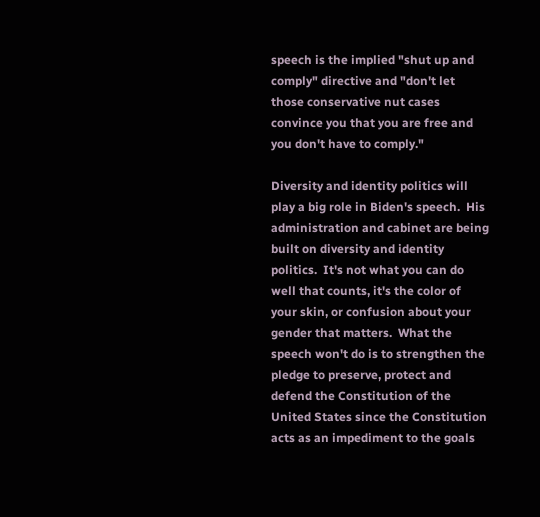speech is the implied "shut up and comply" directive and "don't let those conservative nut cases convince you that you are free and you don't have to comply."

Diversity and identity politics will play a big role in Biden's speech.  His administration and cabinet are being built on diversity and identity politics.  It's not what you can do well that counts, it's the color of your skin, or confusion about your gender that matters.  What the speech won't do is to strengthen the pledge to preserve, protect and defend the Constitution of the United States since the Constitution acts as an impediment to the goals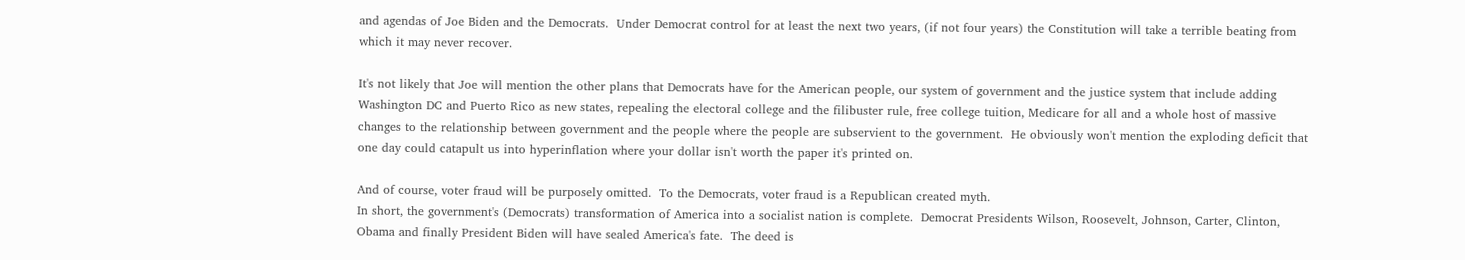and agendas of Joe Biden and the Democrats.  Under Democrat control for at least the next two years, (if not four years) the Constitution will take a terrible beating from which it may never recover.

It's not likely that Joe will mention the other plans that Democrats have for the American people, our system of government and the justice system that include adding Washington DC and Puerto Rico as new states, repealing the electoral college and the filibuster rule, free college tuition, Medicare for all and a whole host of massive changes to the relationship between government and the people where the people are subservient to the government.  He obviously won't mention the exploding deficit that one day could catapult us into hyperinflation where your dollar isn't worth the paper it's printed on.

And of course, voter fraud will be purposely omitted.  To the Democrats, voter fraud is a Republican created myth.
In short, the government's (Democrats) transformation of America into a socialist nation is complete.  Democrat Presidents Wilson, Roosevelt, Johnson, Carter, Clinton, Obama and finally President Biden will have sealed America's fate.  The deed is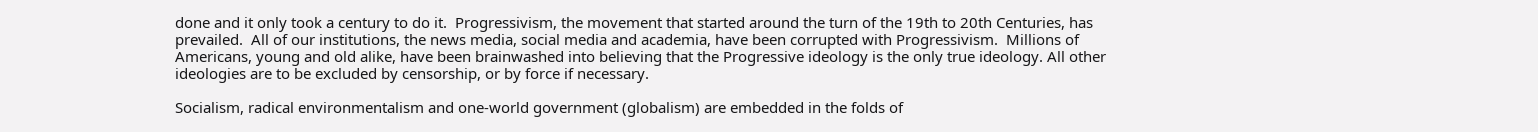done and it only took a century to do it.  Progressivism, the movement that started around the turn of the 19th to 20th Centuries, has prevailed.  All of our institutions, the news media, social media and academia, have been corrupted with Progressivism.  Millions of Americans, young and old alike, have been brainwashed into believing that the Progressive ideology is the only true ideology. All other ideologies are to be excluded by censorship, or by force if necessary.

Socialism, radical environmentalism and one-world government (globalism) are embedded in the folds of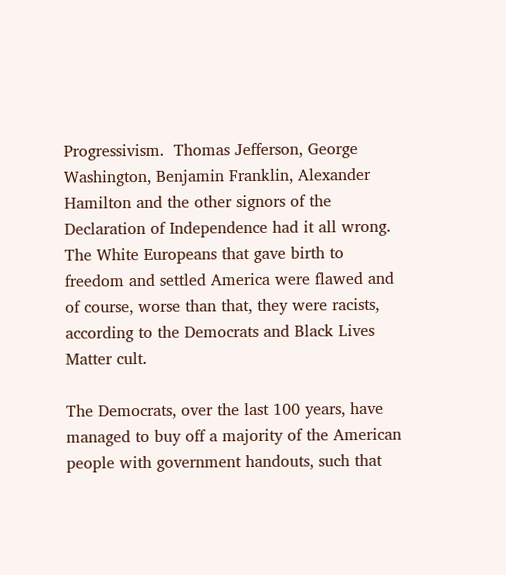Progressivism.  Thomas Jefferson, George Washington, Benjamin Franklin, Alexander Hamilton and the other signors of the Declaration of Independence had it all wrong.  The White Europeans that gave birth to freedom and settled America were flawed and of course, worse than that, they were racists, according to the Democrats and Black Lives Matter cult.

The Democrats, over the last 100 years, have managed to buy off a majority of the American people with government handouts, such that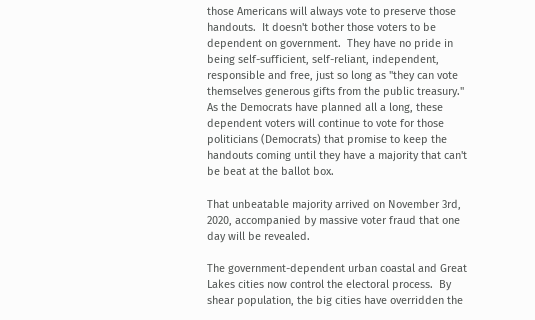those Americans will always vote to preserve those handouts.  It doesn't bother those voters to be dependent on government.  They have no pride in being self-sufficient, self-reliant, independent, responsible and free, just so long as "they can vote themselves generous gifts from the public treasury." As the Democrats have planned all a long, these dependent voters will continue to vote for those politicians (Democrats) that promise to keep the handouts coming until they have a majority that can't be beat at the ballot box.

That unbeatable majority arrived on November 3rd, 2020, accompanied by massive voter fraud that one day will be revealed.

The government-dependent urban coastal and Great Lakes cities now control the electoral process.  By shear population, the big cities have overridden the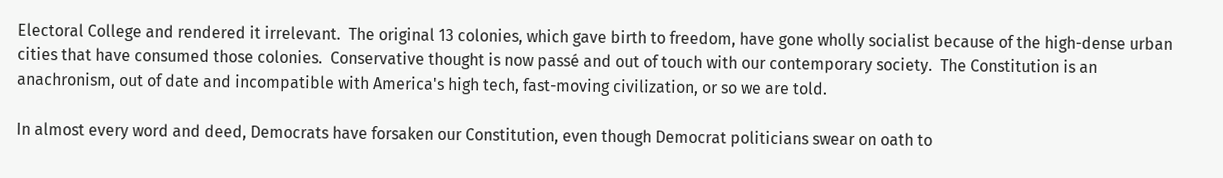Electoral College and rendered it irrelevant.  The original 13 colonies, which gave birth to freedom, have gone wholly socialist because of the high-dense urban cities that have consumed those colonies.  Conservative thought is now passé and out of touch with our contemporary society.  The Constitution is an anachronism, out of date and incompatible with America's high tech, fast-moving civilization, or so we are told.

In almost every word and deed, Democrats have forsaken our Constitution, even though Democrat politicians swear on oath to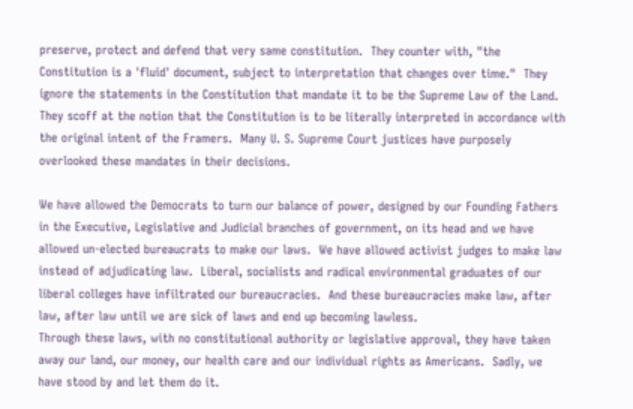preserve, protect and defend that very same constitution.  They counter with, "the Constitution is a 'fluid' document, subject to interpretation that changes over time."  They ignore the statements in the Constitution that mandate it to be the Supreme Law of the Land.  They scoff at the notion that the Constitution is to be literally interpreted in accordance with the original intent of the Framers.  Many U. S. Supreme Court justices have purposely overlooked these mandates in their decisions.

We have allowed the Democrats to turn our balance of power, designed by our Founding Fathers in the Executive, Legislative and Judicial branches of government, on its head and we have allowed un-elected bureaucrats to make our laws.  We have allowed activist judges to make law instead of adjudicating law.  Liberal, socialists and radical environmental graduates of our liberal colleges have infiltrated our bureaucracies.  And these bureaucracies make law, after law, after law until we are sick of laws and end up becoming lawless.
Through these laws, with no constitutional authority or legislative approval, they have taken away our land, our money, our health care and our individual rights as Americans.  Sadly, we have stood by and let them do it.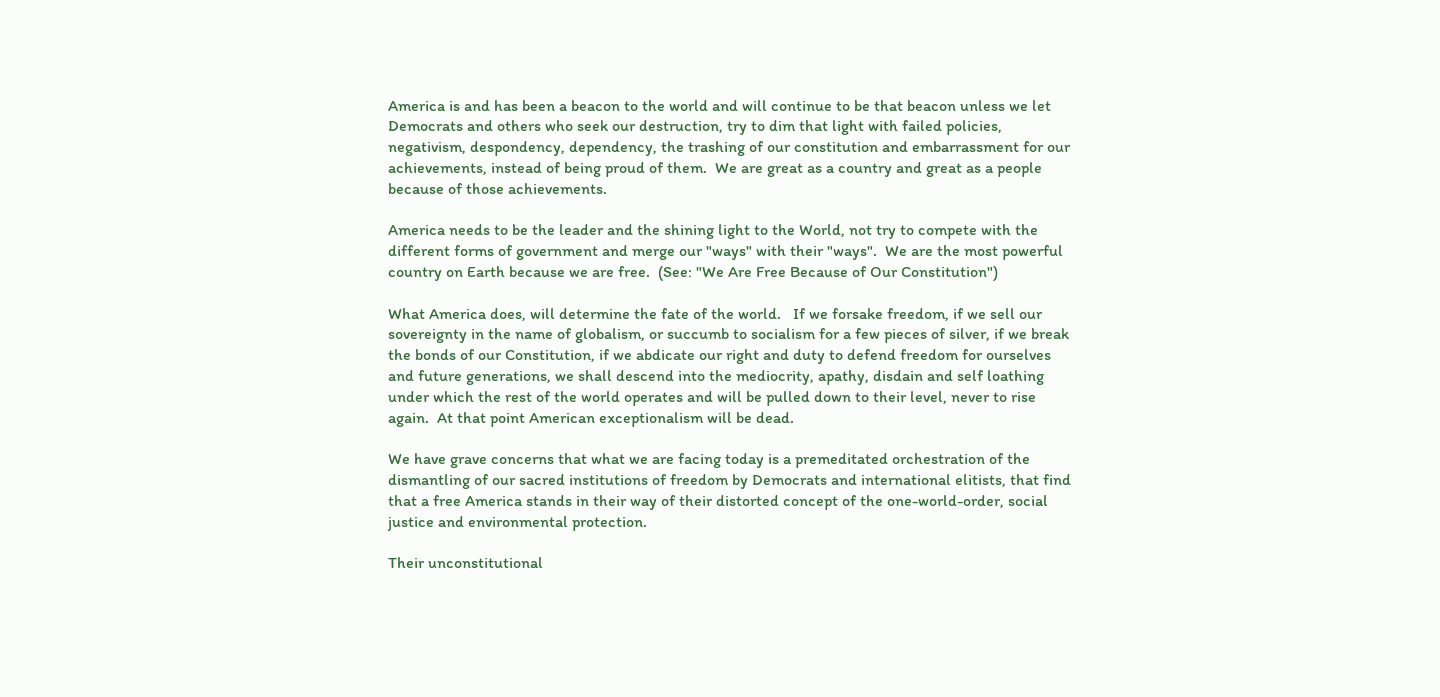America is and has been a beacon to the world and will continue to be that beacon unless we let Democrats and others who seek our destruction, try to dim that light with failed policies, negativism, despondency, dependency, the trashing of our constitution and embarrassment for our achievements, instead of being proud of them.  We are great as a country and great as a people because of those achievements.

America needs to be the leader and the shining light to the World, not try to compete with the different forms of government and merge our "ways" with their "ways".  We are the most powerful country on Earth because we are free.  (See: "We Are Free Because of Our Constitution")

What America does, will determine the fate of the world.   If we forsake freedom, if we sell our sovereignty in the name of globalism, or succumb to socialism for a few pieces of silver, if we break the bonds of our Constitution, if we abdicate our right and duty to defend freedom for ourselves and future generations, we shall descend into the mediocrity, apathy, disdain and self loathing under which the rest of the world operates and will be pulled down to their level, never to rise again.  At that point American exceptionalism will be dead.

We have grave concerns that what we are facing today is a premeditated orchestration of the dismantling of our sacred institutions of freedom by Democrats and international elitists, that find that a free America stands in their way of their distorted concept of the one-world-order, social justice and environmental protection.

Their unconstitutional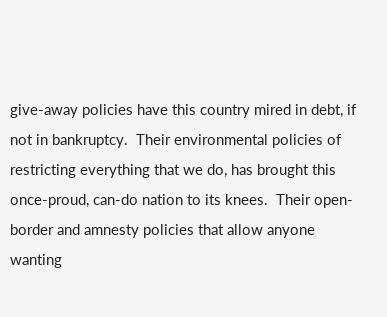give-away policies have this country mired in debt, if not in bankruptcy.  Their environmental policies of restricting everything that we do, has brought this once-proud, can-do nation to its knees.  Their open-border and amnesty policies that allow anyone wanting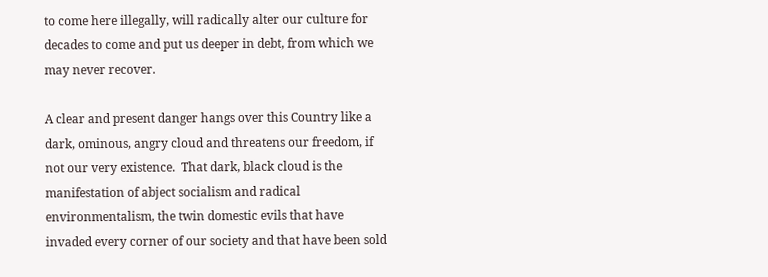to come here illegally, will radically alter our culture for decades to come and put us deeper in debt, from which we may never recover.

A clear and present danger hangs over this Country like a dark, ominous, angry cloud and threatens our freedom, if not our very existence.  That dark, black cloud is the manifestation of abject socialism and radical environmentalism, the twin domestic evils that have invaded every corner of our society and that have been sold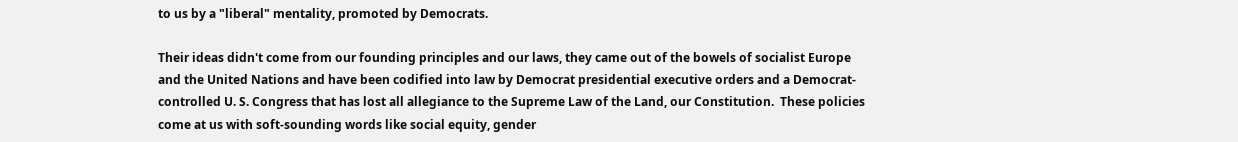to us by a "liberal" mentality, promoted by Democrats.

Their ideas didn't come from our founding principles and our laws, they came out of the bowels of socialist Europe and the United Nations and have been codified into law by Democrat presidential executive orders and a Democrat-controlled U. S. Congress that has lost all allegiance to the Supreme Law of the Land, our Constitution.  These policies come at us with soft-sounding words like social equity, gender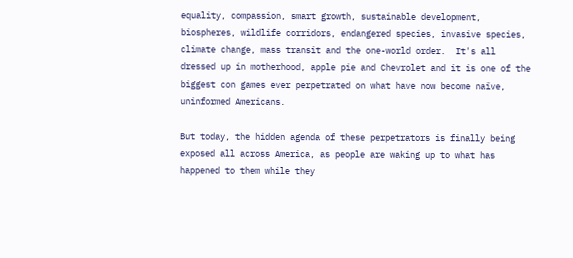equality, compassion, smart growth, sustainable development, biospheres, wildlife corridors, endangered species, invasive species, climate change, mass transit and the one-world order.  It's all dressed up in motherhood, apple pie and Chevrolet and it is one of the biggest con games ever perpetrated on what have now become naïve, uninformed Americans.

But today, the hidden agenda of these perpetrators is finally being exposed all across America, as people are waking up to what has happened to them while they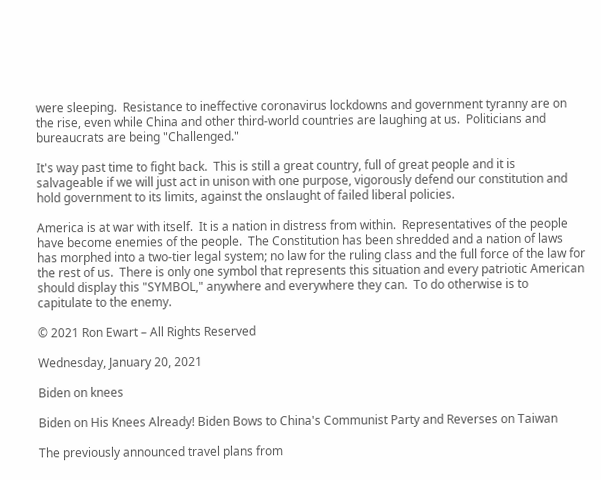were sleeping.  Resistance to ineffective coronavirus lockdowns and government tyranny are on the rise, even while China and other third-world countries are laughing at us.  Politicians and bureaucrats are being "Challenged."

It's way past time to fight back.  This is still a great country, full of great people and it is salvageable if we will just act in unison with one purpose, vigorously defend our constitution and hold government to its limits, against the onslaught of failed liberal policies.

America is at war with itself.  It is a nation in distress from within.  Representatives of the people have become enemies of the people.  The Constitution has been shredded and a nation of laws has morphed into a two-tier legal system; no law for the ruling class and the full force of the law for the rest of us.  There is only one symbol that represents this situation and every patriotic American should display this "SYMBOL," anywhere and everywhere they can.  To do otherwise is to capitulate to the enemy.

© 2021 Ron Ewart – All Rights Reserved

Wednesday, January 20, 2021

Biden on knees

Biden on His Knees Already! Biden Bows to China's Communist Party and Reverses on Taiwan

The previously announced travel plans from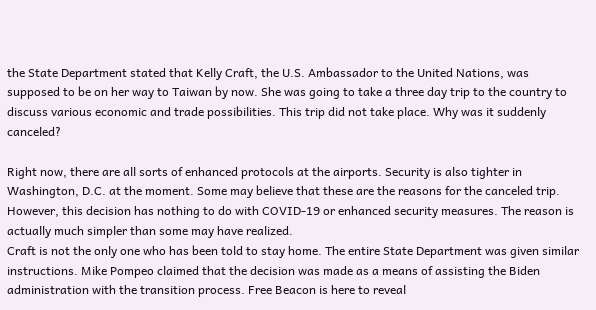the State Department stated that Kelly Craft, the U.S. Ambassador to the United Nations, was supposed to be on her way to Taiwan by now. She was going to take a three day trip to the country to discuss various economic and trade possibilities. This trip did not take place. Why was it suddenly canceled?

Right now, there are all sorts of enhanced protocols at the airports. Security is also tighter in Washington, D.C. at the moment. Some may believe that these are the reasons for the canceled trip. However, this decision has nothing to do with COVID-19 or enhanced security measures. The reason is actually much simpler than some may have realized.
Craft is not the only one who has been told to stay home. The entire State Department was given similar instructions. Mike Pompeo claimed that the decision was made as a means of assisting the Biden administration with the transition process. Free Beacon is here to reveal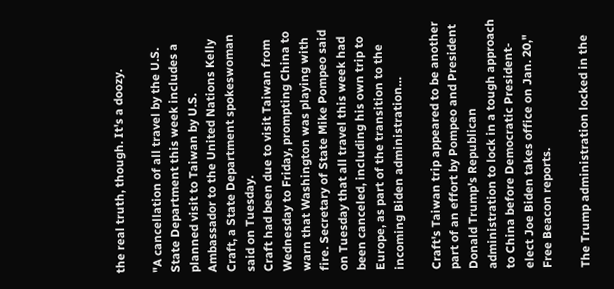the real truth, though. It's a doozy.

"A cancellation of all travel by the U.S. State Department this week includes a planned visit to Taiwan by U.S. Ambassador to the United Nations Kelly Craft, a State Department spokeswoman said on Tuesday.
Craft had been due to visit Taiwan from Wednesday to Friday, prompting China to warn that Washington was playing with fire. Secretary of State Mike Pompeo said on Tuesday that all travel this week had been canceled, including his own trip to Europe, as part of the transition to the incoming Biden administration…

Craft's Taiwan trip appeared to be another part of an effort by Pompeo and President Donald Trump's Republican administration to lock in a tough approach to China before Democratic President-elect Joe Biden takes office on Jan. 20," Free Beacon reports.

The Trump administration locked in the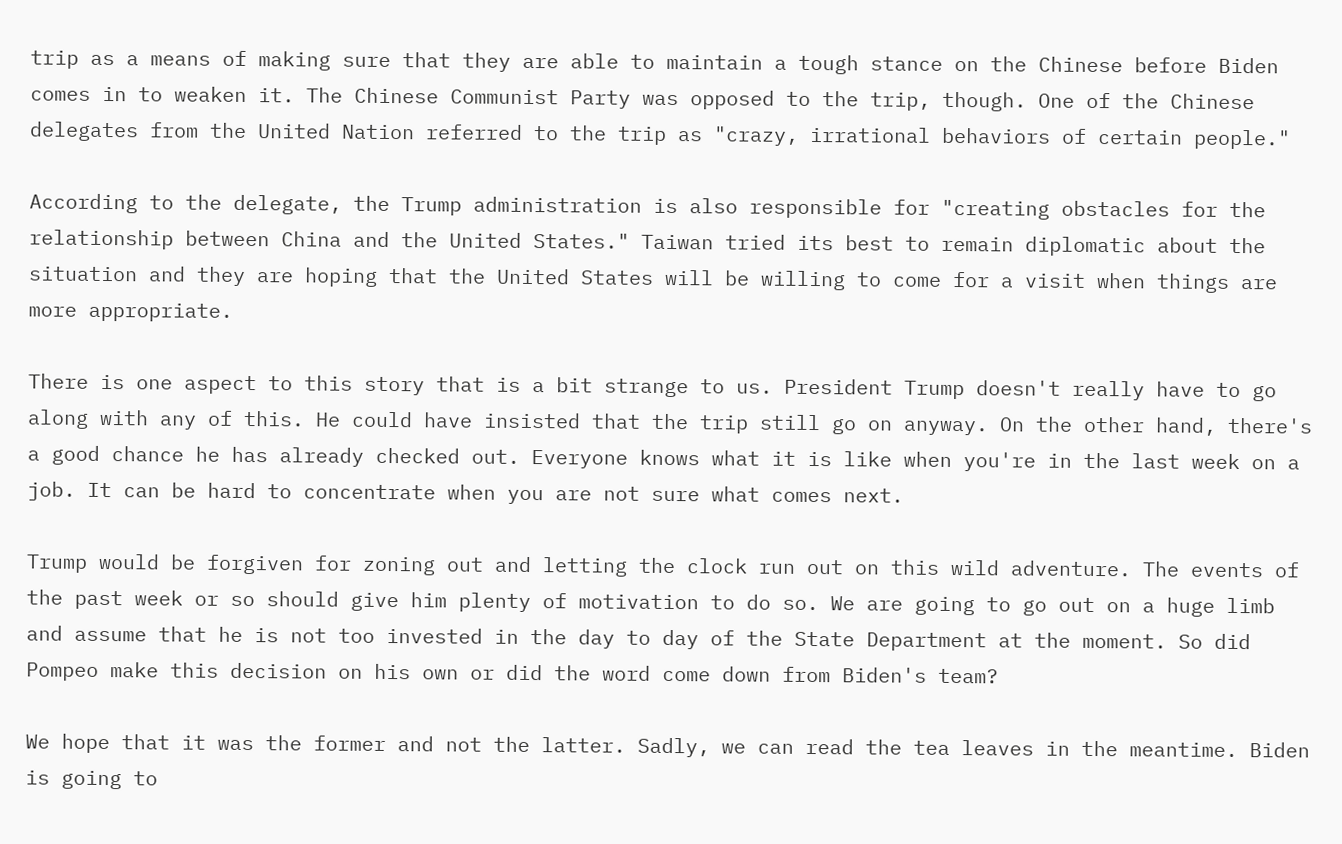trip as a means of making sure that they are able to maintain a tough stance on the Chinese before Biden comes in to weaken it. The Chinese Communist Party was opposed to the trip, though. One of the Chinese delegates from the United Nation referred to the trip as "crazy, irrational behaviors of certain people."

According to the delegate, the Trump administration is also responsible for "creating obstacles for the relationship between China and the United States." Taiwan tried its best to remain diplomatic about the situation and they are hoping that the United States will be willing to come for a visit when things are more appropriate.

There is one aspect to this story that is a bit strange to us. President Trump doesn't really have to go along with any of this. He could have insisted that the trip still go on anyway. On the other hand, there's a good chance he has already checked out. Everyone knows what it is like when you're in the last week on a job. It can be hard to concentrate when you are not sure what comes next.

Trump would be forgiven for zoning out and letting the clock run out on this wild adventure. The events of the past week or so should give him plenty of motivation to do so. We are going to go out on a huge limb and assume that he is not too invested in the day to day of the State Department at the moment. So did Pompeo make this decision on his own or did the word come down from Biden's team?

We hope that it was the former and not the latter. Sadly, we can read the tea leaves in the meantime. Biden is going to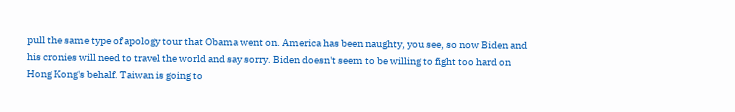pull the same type of apology tour that Obama went on. America has been naughty, you see, so now Biden and his cronies will need to travel the world and say sorry. Biden doesn't seem to be willing to fight too hard on Hong Kong's behalf. Taiwan is going to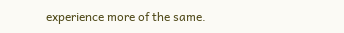experience more of the same.